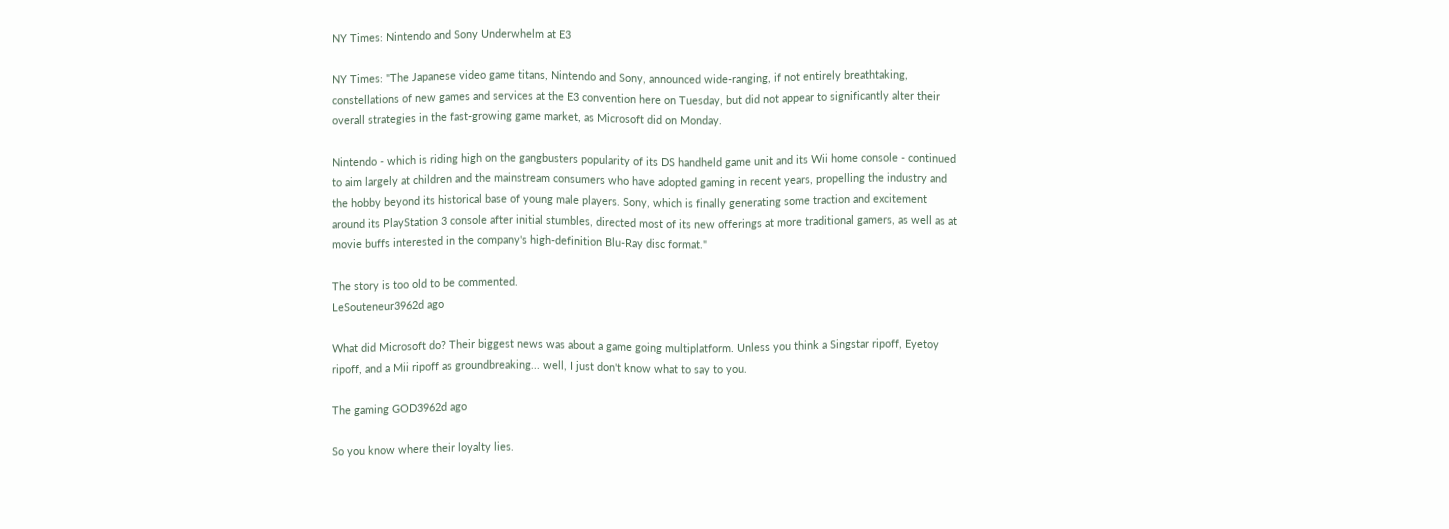NY Times: Nintendo and Sony Underwhelm at E3

NY Times: "The Japanese video game titans, Nintendo and Sony, announced wide-ranging, if not entirely breathtaking, constellations of new games and services at the E3 convention here on Tuesday, but did not appear to significantly alter their overall strategies in the fast-growing game market, as Microsoft did on Monday.

Nintendo - which is riding high on the gangbusters popularity of its DS handheld game unit and its Wii home console - continued to aim largely at children and the mainstream consumers who have adopted gaming in recent years, propelling the industry and the hobby beyond its historical base of young male players. Sony, which is finally generating some traction and excitement around its PlayStation 3 console after initial stumbles, directed most of its new offerings at more traditional gamers, as well as at movie buffs interested in the company's high-definition Blu-Ray disc format."

The story is too old to be commented.
LeSouteneur3962d ago

What did Microsoft do? Their biggest news was about a game going multiplatform. Unless you think a Singstar ripoff, Eyetoy ripoff, and a Mii ripoff as groundbreaking... well, I just don't know what to say to you.

The gaming GOD3962d ago

So you know where their loyalty lies.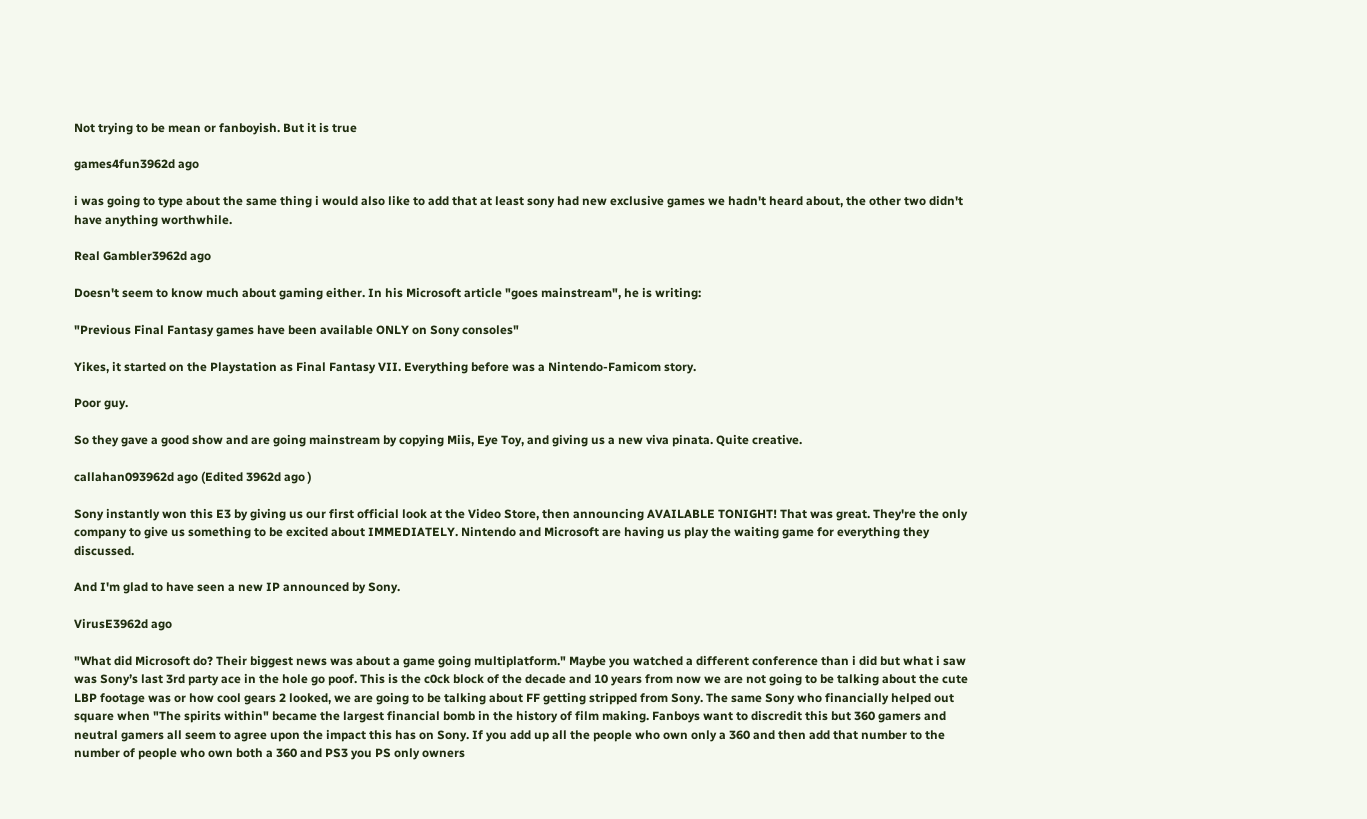Not trying to be mean or fanboyish. But it is true

games4fun3962d ago

i was going to type about the same thing i would also like to add that at least sony had new exclusive games we hadn't heard about, the other two didn't have anything worthwhile.

Real Gambler3962d ago

Doesn't seem to know much about gaming either. In his Microsoft article "goes mainstream", he is writing:

"Previous Final Fantasy games have been available ONLY on Sony consoles"

Yikes, it started on the Playstation as Final Fantasy VII. Everything before was a Nintendo-Famicom story.

Poor guy.

So they gave a good show and are going mainstream by copying Miis, Eye Toy, and giving us a new viva pinata. Quite creative.

callahan093962d ago (Edited 3962d ago )

Sony instantly won this E3 by giving us our first official look at the Video Store, then announcing AVAILABLE TONIGHT! That was great. They're the only company to give us something to be excited about IMMEDIATELY. Nintendo and Microsoft are having us play the waiting game for everything they discussed.

And I'm glad to have seen a new IP announced by Sony.

VirusE3962d ago

"What did Microsoft do? Their biggest news was about a game going multiplatform." Maybe you watched a different conference than i did but what i saw was Sony’s last 3rd party ace in the hole go poof. This is the c0ck block of the decade and 10 years from now we are not going to be talking about the cute LBP footage was or how cool gears 2 looked, we are going to be talking about FF getting stripped from Sony. The same Sony who financially helped out square when "The spirits within" became the largest financial bomb in the history of film making. Fanboys want to discredit this but 360 gamers and neutral gamers all seem to agree upon the impact this has on Sony. If you add up all the people who own only a 360 and then add that number to the number of people who own both a 360 and PS3 you PS only owners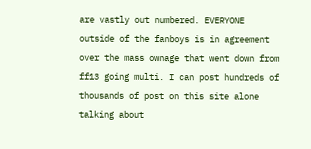are vastly out numbered. EVERYONE outside of the fanboys is in agreement over the mass ownage that went down from ff13 going multi. I can post hundreds of thousands of post on this site alone talking about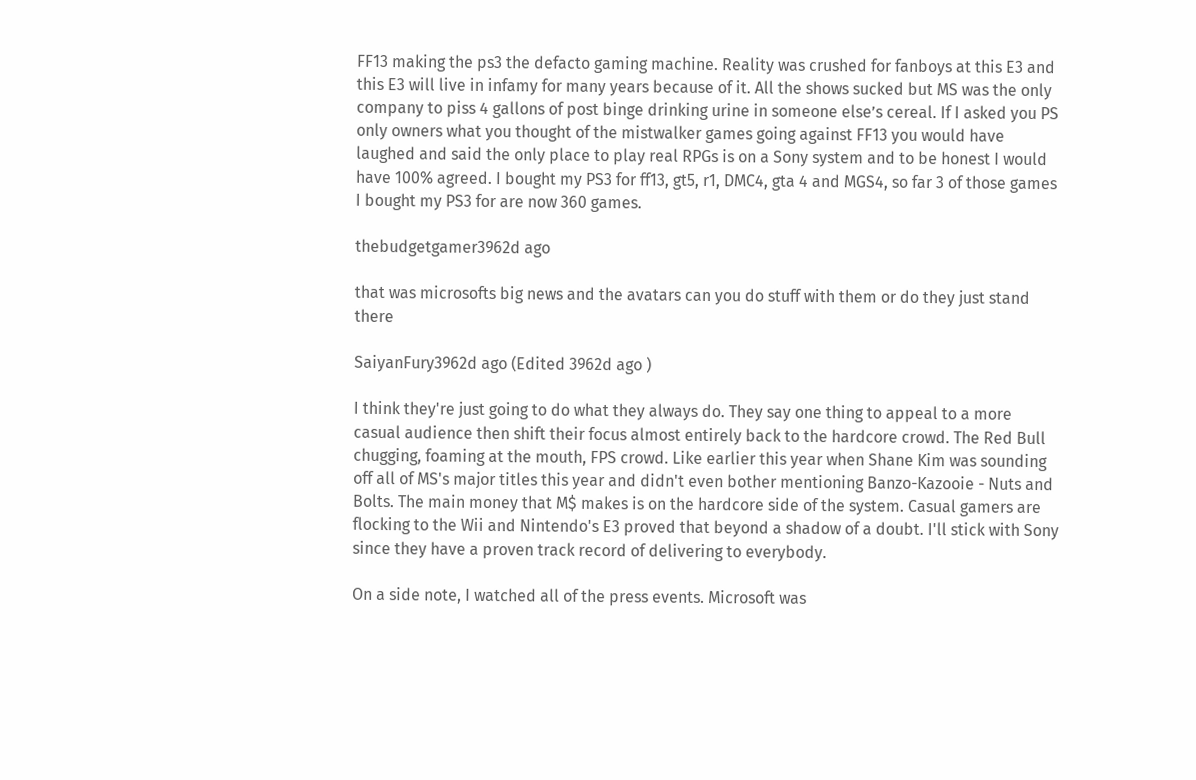FF13 making the ps3 the defacto gaming machine. Reality was crushed for fanboys at this E3 and this E3 will live in infamy for many years because of it. All the shows sucked but MS was the only company to piss 4 gallons of post binge drinking urine in someone else’s cereal. If I asked you PS only owners what you thought of the mistwalker games going against FF13 you would have laughed and said the only place to play real RPGs is on a Sony system and to be honest I would have 100% agreed. I bought my PS3 for ff13, gt5, r1, DMC4, gta 4 and MGS4, so far 3 of those games I bought my PS3 for are now 360 games.

thebudgetgamer3962d ago

that was microsofts big news and the avatars can you do stuff with them or do they just stand there

SaiyanFury3962d ago (Edited 3962d ago )

I think they're just going to do what they always do. They say one thing to appeal to a more casual audience then shift their focus almost entirely back to the hardcore crowd. The Red Bull chugging, foaming at the mouth, FPS crowd. Like earlier this year when Shane Kim was sounding off all of MS's major titles this year and didn't even bother mentioning Banzo-Kazooie - Nuts and Bolts. The main money that M$ makes is on the hardcore side of the system. Casual gamers are flocking to the Wii and Nintendo's E3 proved that beyond a shadow of a doubt. I'll stick with Sony since they have a proven track record of delivering to everybody.

On a side note, I watched all of the press events. Microsoft was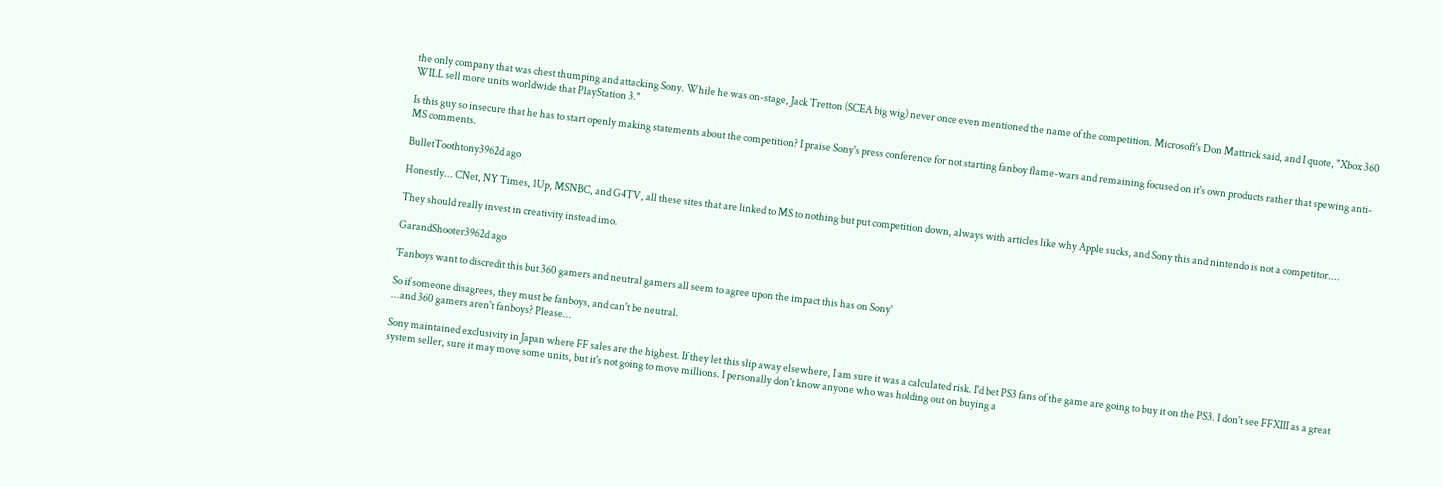the only company that was chest thumping and attacking Sony. While he was on-stage, Jack Tretton (SCEA big wig) never once even mentioned the name of the competition. Microsoft's Don Mattrick said, and I quote, "Xbox 360 WILL sell more units worldwide that PlayStation 3."

Is this guy so insecure that he has to start openly making statements about the competition? I praise Sony's press conference for not starting fanboy flame-wars and remaining focused on it's own products rather that spewing anti-MS comments.

BulletToothtony3962d ago

Honestly... CNet, NY Times, 1Up, MSNBC, and G4TV, all these sites that are linked to MS to nothing but put competition down, always with articles like why Apple sucks, and Sony this and nintendo is not a competitor....

They should really invest in creativity instead imo.

GarandShooter3962d ago

'Fanboys want to discredit this but 360 gamers and neutral gamers all seem to agree upon the impact this has on Sony'

So if someone disagrees, they must be fanboys, and can't be neutral.
...and 360 gamers aren't fanboys? Please...

Sony maintained exclusivity in Japan where FF sales are the highest. If they let this slip away elsewhere, I am sure it was a calculated risk. I'd bet PS3 fans of the game are going to buy it on the PS3. I don't see FFXIII as a great system seller, sure it may move some units, but it's not going to move millions. I personally don't know anyone who was holding out on buying a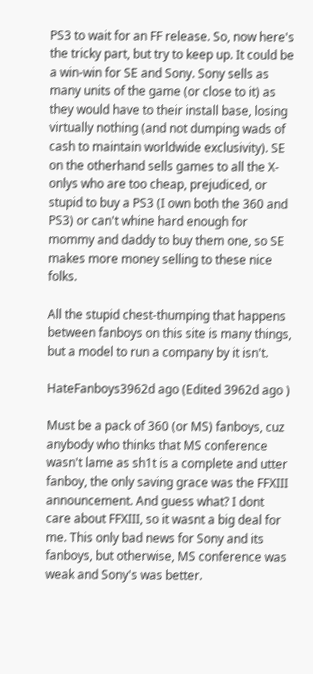PS3 to wait for an FF release. So, now here's the tricky part, but try to keep up. It could be a win-win for SE and Sony. Sony sells as many units of the game (or close to it) as they would have to their install base, losing virtually nothing (and not dumping wads of cash to maintain worldwide exclusivity). SE on the otherhand sells games to all the X-onlys who are too cheap, prejudiced, or stupid to buy a PS3 (I own both the 360 and PS3) or can't whine hard enough for mommy and daddy to buy them one, so SE makes more money selling to these nice folks.

All the stupid chest-thumping that happens between fanboys on this site is many things, but a model to run a company by it isn't.

HateFanboys3962d ago (Edited 3962d ago )

Must be a pack of 360 (or MS) fanboys, cuz anybody who thinks that MS conference wasn't lame as sh1t is a complete and utter fanboy, the only saving grace was the FFXIII announcement. And guess what? I dont care about FFXIII, so it wasnt a big deal for me. This only bad news for Sony and its fanboys, but otherwise, MS conference was weak and Sony's was better.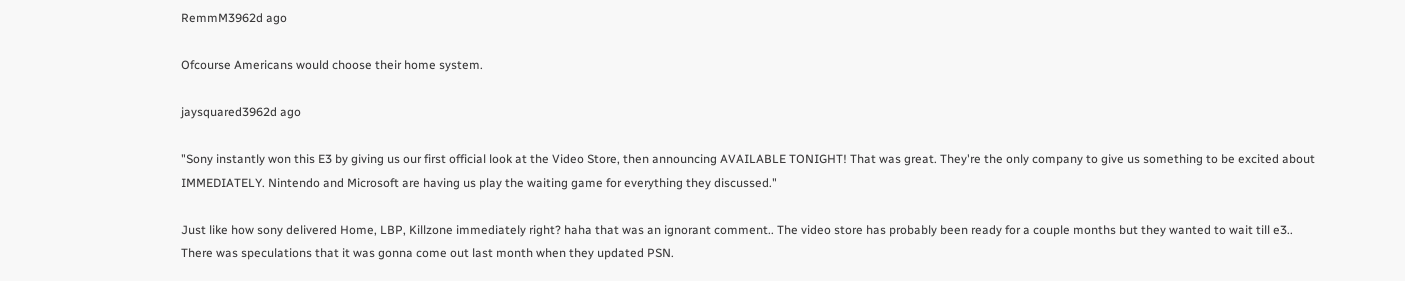RemmM3962d ago

Ofcourse Americans would choose their home system.

jaysquared3962d ago

"Sony instantly won this E3 by giving us our first official look at the Video Store, then announcing AVAILABLE TONIGHT! That was great. They're the only company to give us something to be excited about IMMEDIATELY. Nintendo and Microsoft are having us play the waiting game for everything they discussed."

Just like how sony delivered Home, LBP, Killzone immediately right? haha that was an ignorant comment.. The video store has probably been ready for a couple months but they wanted to wait till e3.. There was speculations that it was gonna come out last month when they updated PSN.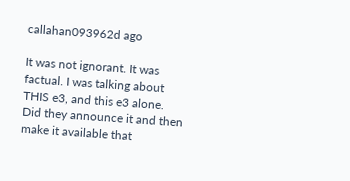callahan093962d ago

It was not ignorant. It was factual. I was talking about THIS e3, and this e3 alone. Did they announce it and then make it available that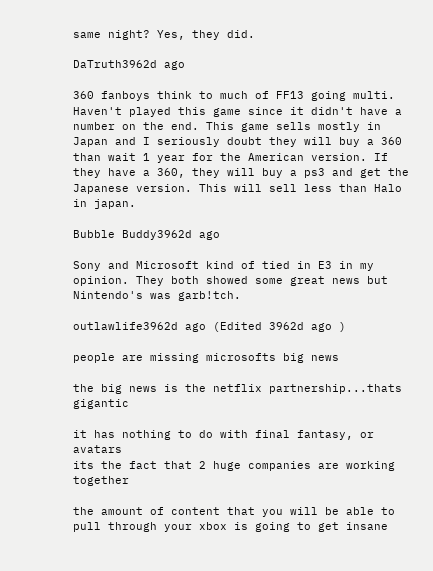same night? Yes, they did.

DaTruth3962d ago

360 fanboys think to much of FF13 going multi. Haven't played this game since it didn't have a number on the end. This game sells mostly in Japan and I seriously doubt they will buy a 360 than wait 1 year for the American version. If they have a 360, they will buy a ps3 and get the Japanese version. This will sell less than Halo in japan.

Bubble Buddy3962d ago

Sony and Microsoft kind of tied in E3 in my opinion. They both showed some great news but Nintendo's was garb!tch.

outlawlife3962d ago (Edited 3962d ago )

people are missing microsofts big news

the big news is the netflix partnership...thats gigantic

it has nothing to do with final fantasy, or avatars
its the fact that 2 huge companies are working together

the amount of content that you will be able to pull through your xbox is going to get insane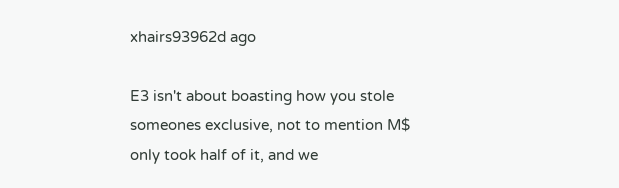xhairs93962d ago

E3 isn't about boasting how you stole someones exclusive, not to mention M$ only took half of it, and we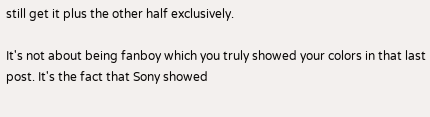still get it plus the other half exclusively.

It's not about being fanboy which you truly showed your colors in that last post. It's the fact that Sony showed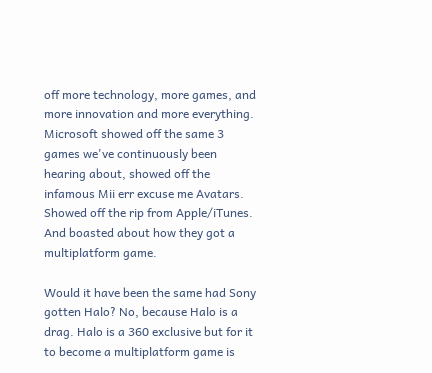off more technology, more games, and more innovation and more everything. Microsoft showed off the same 3 games we've continuously been hearing about, showed off the infamous Mii err excuse me Avatars. Showed off the rip from Apple/iTunes. And boasted about how they got a multiplatform game.

Would it have been the same had Sony gotten Halo? No, because Halo is a drag. Halo is a 360 exclusive but for it to become a multiplatform game is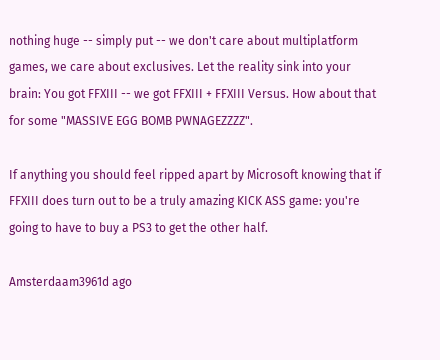nothing huge -- simply put -- we don't care about multiplatform games, we care about exclusives. Let the reality sink into your brain: You got FFXIII -- we got FFXIII + FFXIII Versus. How about that for some "MASSIVE EGG BOMB PWNAGEZZZZ".

If anything you should feel ripped apart by Microsoft knowing that if FFXIII does turn out to be a truly amazing KICK ASS game: you're going to have to buy a PS3 to get the other half.

Amsterdaam3961d ago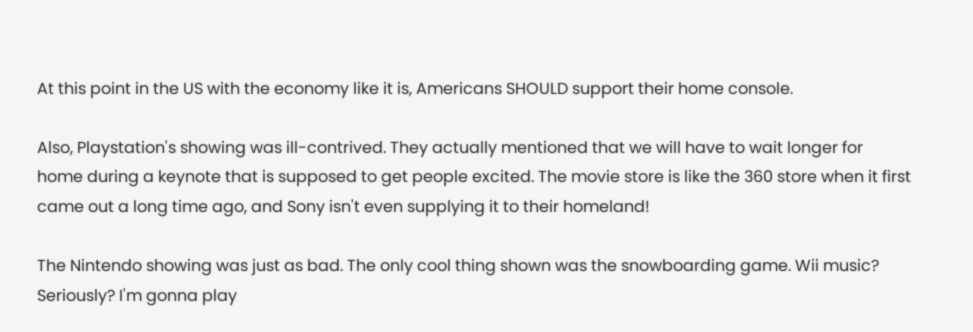At this point in the US with the economy like it is, Americans SHOULD support their home console.

Also, Playstation's showing was ill-contrived. They actually mentioned that we will have to wait longer for home during a keynote that is supposed to get people excited. The movie store is like the 360 store when it first came out a long time ago, and Sony isn't even supplying it to their homeland!

The Nintendo showing was just as bad. The only cool thing shown was the snowboarding game. Wii music? Seriously? I'm gonna play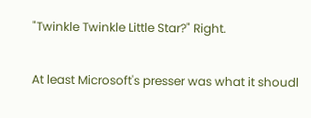"Twinkle Twinkle Little Star?" Right.

At least Microsoft's presser was what it shoudl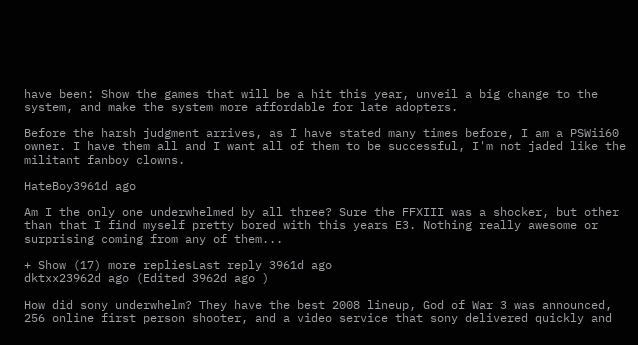have been: Show the games that will be a hit this year, unveil a big change to the system, and make the system more affordable for late adopters.

Before the harsh judgment arrives, as I have stated many times before, I am a PSWii60 owner. I have them all and I want all of them to be successful, I'm not jaded like the militant fanboy clowns.

HateBoy3961d ago

Am I the only one underwhelmed by all three? Sure the FFXIII was a shocker, but other than that I find myself pretty bored with this years E3. Nothing really awesome or surprising coming from any of them...

+ Show (17) more repliesLast reply 3961d ago
dktxx23962d ago (Edited 3962d ago )

How did sony underwhelm? They have the best 2008 lineup, God of War 3 was announced, 256 online first person shooter, and a video service that sony delivered quickly and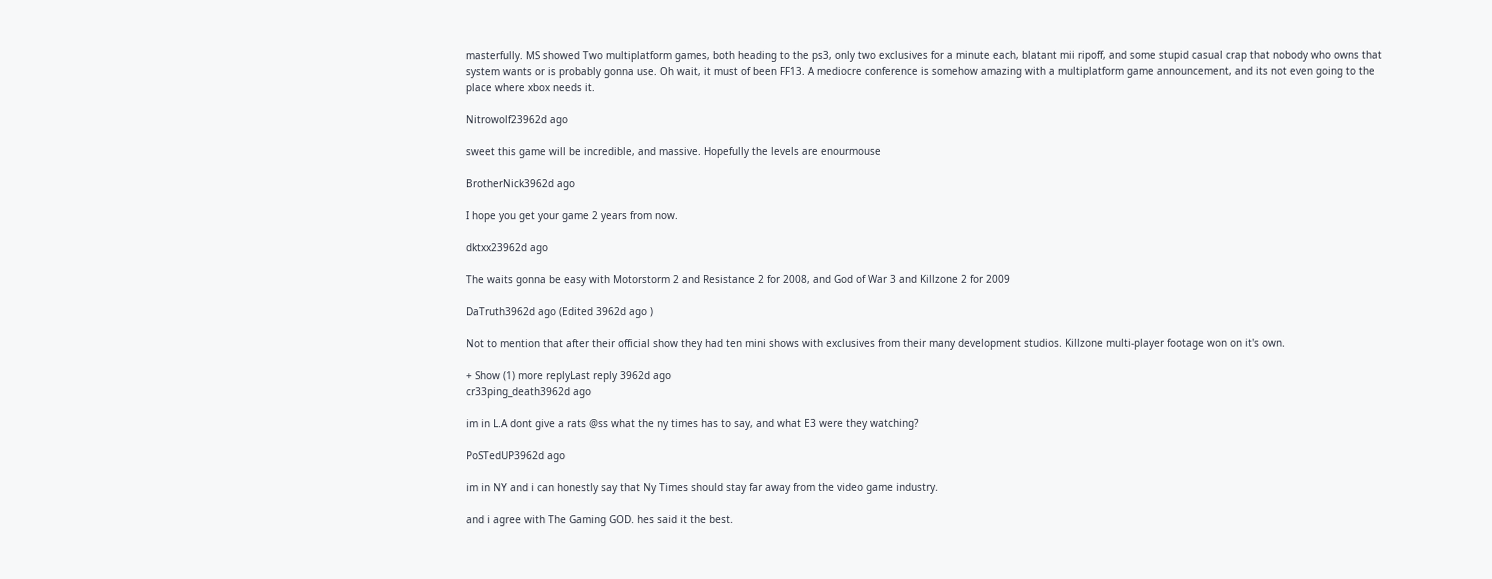masterfully. MS showed Two multiplatform games, both heading to the ps3, only two exclusives for a minute each, blatant mii ripoff, and some stupid casual crap that nobody who owns that system wants or is probably gonna use. Oh wait, it must of been FF13. A mediocre conference is somehow amazing with a multiplatform game announcement, and its not even going to the place where xbox needs it.

Nitrowolf23962d ago

sweet this game will be incredible, and massive. Hopefully the levels are enourmouse

BrotherNick3962d ago

I hope you get your game 2 years from now.

dktxx23962d ago

The waits gonna be easy with Motorstorm 2 and Resistance 2 for 2008, and God of War 3 and Killzone 2 for 2009

DaTruth3962d ago (Edited 3962d ago )

Not to mention that after their official show they had ten mini shows with exclusives from their many development studios. Killzone multi-player footage won on it's own.

+ Show (1) more replyLast reply 3962d ago
cr33ping_death3962d ago

im in L.A dont give a rats @ss what the ny times has to say, and what E3 were they watching?

PoSTedUP3962d ago

im in NY and i can honestly say that Ny Times should stay far away from the video game industry.

and i agree with The Gaming GOD. hes said it the best.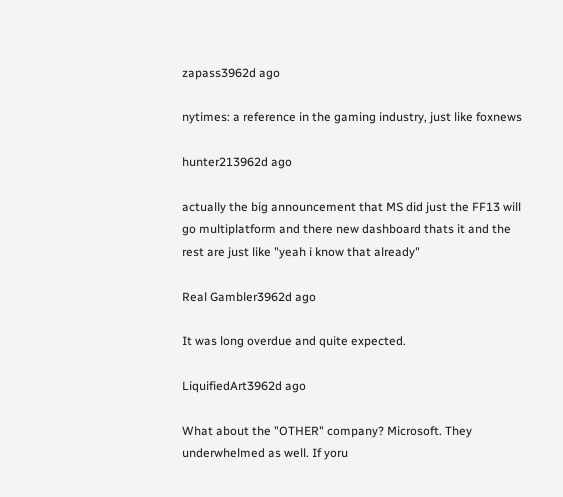zapass3962d ago

nytimes: a reference in the gaming industry, just like foxnews

hunter213962d ago

actually the big announcement that MS did just the FF13 will go multiplatform and there new dashboard thats it and the rest are just like "yeah i know that already"

Real Gambler3962d ago

It was long overdue and quite expected.

LiquifiedArt3962d ago

What about the "OTHER" company? Microsoft. They underwhelmed as well. If yoru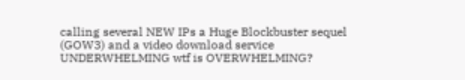calling several NEW IPs a Huge Blockbuster sequel (GOW3) and a video download service UNDERWHELMING wtf is OVERWHELMING?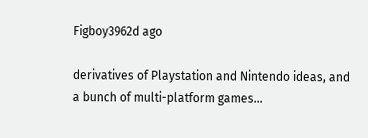Figboy3962d ago

derivatives of Playstation and Nintendo ideas, and a bunch of multi-platform games...